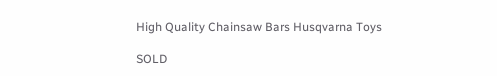High Quality Chainsaw Bars Husqvarna Toys

SOLD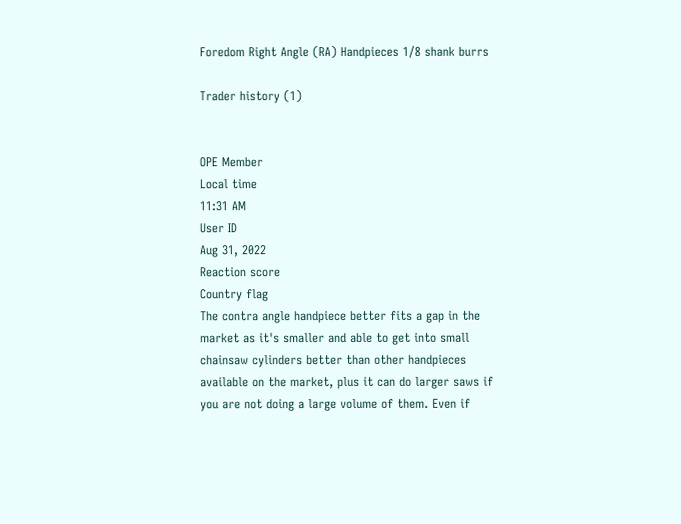Foredom Right Angle (RA) Handpieces 1/8 shank burrs

Trader history (1)


OPE Member
Local time
11:31 AM
User ID
Aug 31, 2022
Reaction score
Country flag
The contra angle handpiece better fits a gap in the market as it's smaller and able to get into small chainsaw cylinders better than other handpieces available on the market, plus it can do larger saws if you are not doing a large volume of them. Even if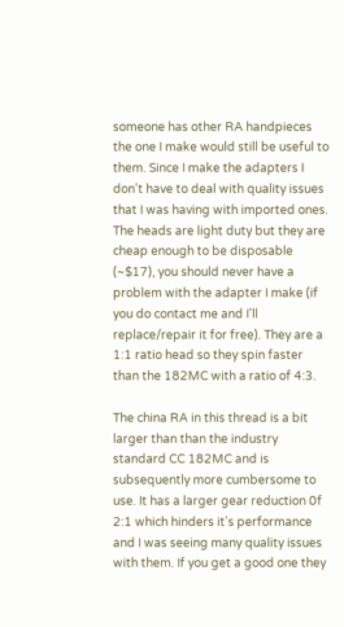someone has other RA handpieces the one I make would still be useful to them. Since I make the adapters I don't have to deal with quality issues that I was having with imported ones. The heads are light duty but they are cheap enough to be disposable (~$17), you should never have a problem with the adapter I make (if you do contact me and I'll replace/repair it for free). They are a 1:1 ratio head so they spin faster than the 182MC with a ratio of 4:3.

The china RA in this thread is a bit larger than than the industry standard CC 182MC and is subsequently more cumbersome to use. It has a larger gear reduction 0f 2:1 which hinders it's performance and I was seeing many quality issues with them. If you get a good one they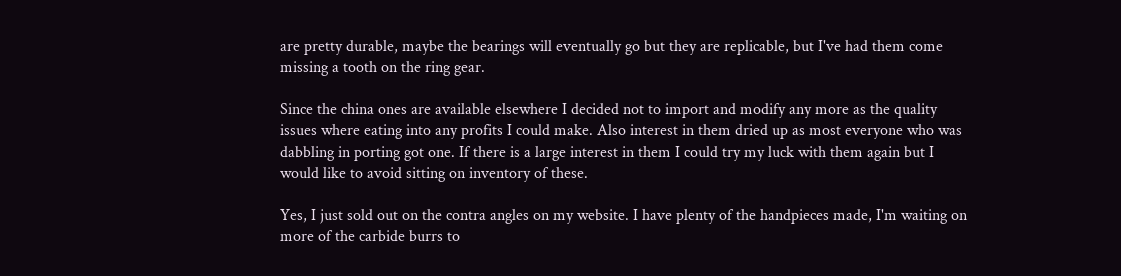are pretty durable, maybe the bearings will eventually go but they are replicable, but I've had them come missing a tooth on the ring gear.

Since the china ones are available elsewhere I decided not to import and modify any more as the quality issues where eating into any profits I could make. Also interest in them dried up as most everyone who was dabbling in porting got one. If there is a large interest in them I could try my luck with them again but I would like to avoid sitting on inventory of these.

Yes, I just sold out on the contra angles on my website. I have plenty of the handpieces made, I'm waiting on more of the carbide burrs to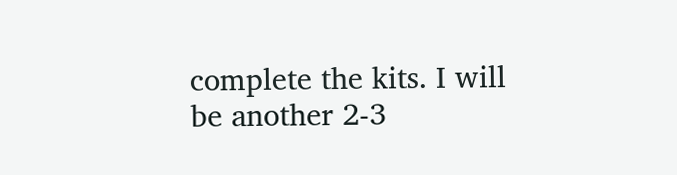complete the kits. I will be another 2-3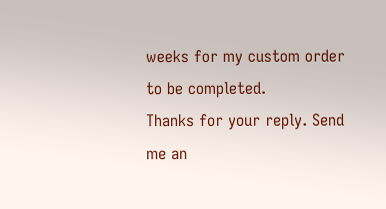weeks for my custom order to be completed.
Thanks for your reply. Send me an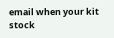email when your kit stock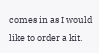comes in as I would like to order a kit.